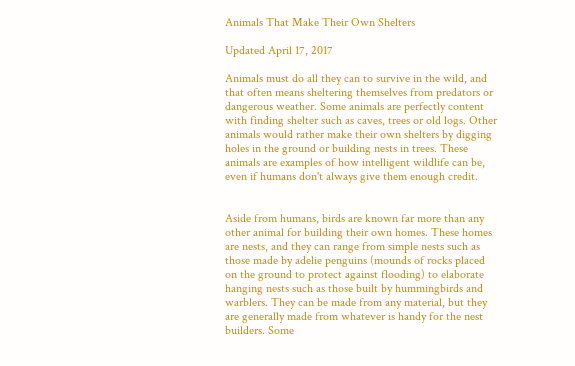Animals That Make Their Own Shelters

Updated April 17, 2017

Animals must do all they can to survive in the wild, and that often means sheltering themselves from predators or dangerous weather. Some animals are perfectly content with finding shelter such as caves, trees or old logs. Other animals would rather make their own shelters by digging holes in the ground or building nests in trees. These animals are examples of how intelligent wildlife can be, even if humans don't always give them enough credit.


Aside from humans, birds are known far more than any other animal for building their own homes. These homes are nests, and they can range from simple nests such as those made by adelie penguins (mounds of rocks placed on the ground to protect against flooding) to elaborate hanging nests such as those built by hummingbirds and warblers. They can be made from any material, but they are generally made from whatever is handy for the nest builders. Some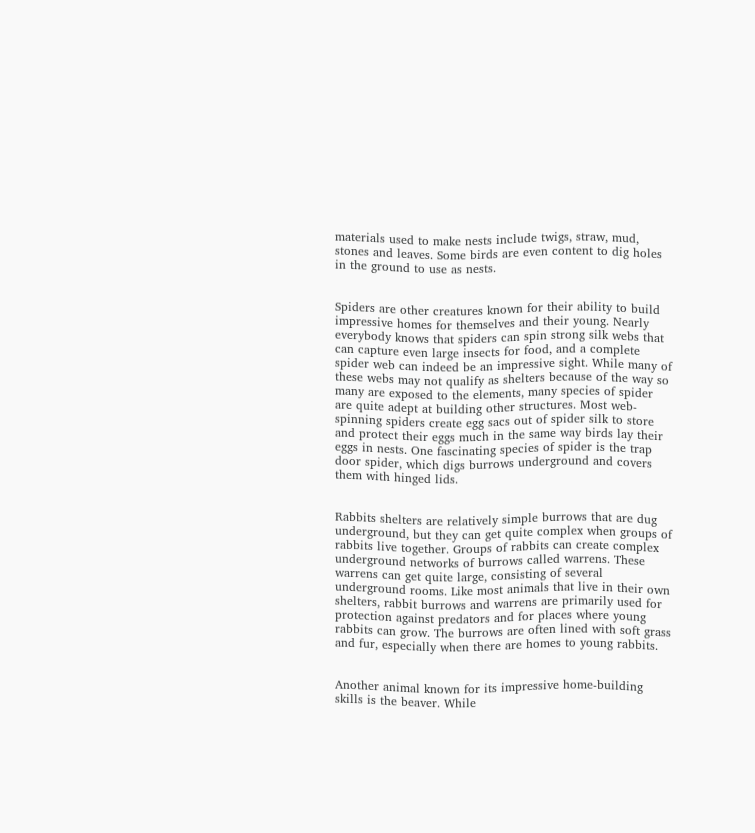materials used to make nests include twigs, straw, mud, stones and leaves. Some birds are even content to dig holes in the ground to use as nests.


Spiders are other creatures known for their ability to build impressive homes for themselves and their young. Nearly everybody knows that spiders can spin strong silk webs that can capture even large insects for food, and a complete spider web can indeed be an impressive sight. While many of these webs may not qualify as shelters because of the way so many are exposed to the elements, many species of spider are quite adept at building other structures. Most web-spinning spiders create egg sacs out of spider silk to store and protect their eggs much in the same way birds lay their eggs in nests. One fascinating species of spider is the trap door spider, which digs burrows underground and covers them with hinged lids.


Rabbits shelters are relatively simple burrows that are dug underground, but they can get quite complex when groups of rabbits live together. Groups of rabbits can create complex underground networks of burrows called warrens. These warrens can get quite large, consisting of several underground rooms. Like most animals that live in their own shelters, rabbit burrows and warrens are primarily used for protection against predators and for places where young rabbits can grow. The burrows are often lined with soft grass and fur, especially when there are homes to young rabbits.


Another animal known for its impressive home-building skills is the beaver. While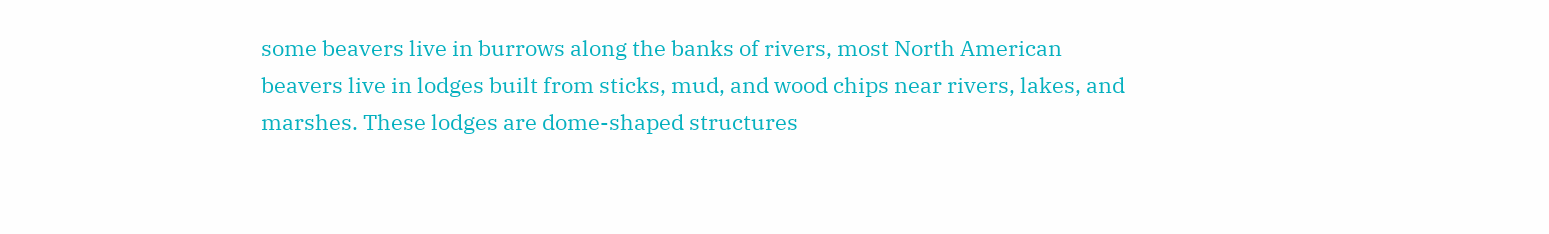some beavers live in burrows along the banks of rivers, most North American beavers live in lodges built from sticks, mud, and wood chips near rivers, lakes, and marshes. These lodges are dome-shaped structures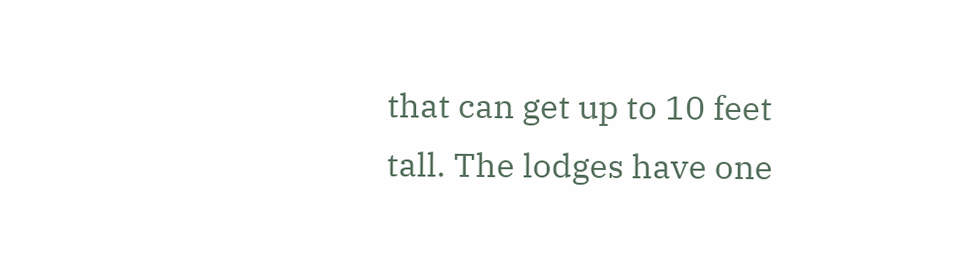that can get up to 10 feet tall. The lodges have one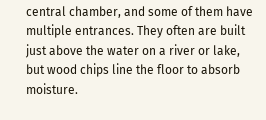central chamber, and some of them have multiple entrances. They often are built just above the water on a river or lake, but wood chips line the floor to absorb moisture.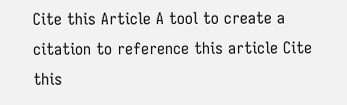Cite this Article A tool to create a citation to reference this article Cite this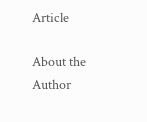Article

About the Author